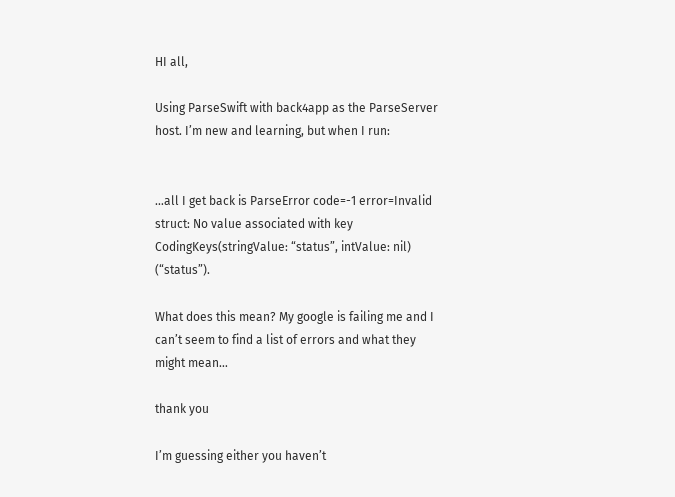HI all,

Using ParseSwift with back4app as the ParseServer host. I’m new and learning, but when I run:


…all I get back is ParseError code=-1 error=Invalid struct: No value associated with key CodingKeys(stringValue: “status”, intValue: nil) (“status”).

What does this mean? My google is failing me and I can’t seem to find a list of errors and what they might mean…

thank you

I’m guessing either you haven’t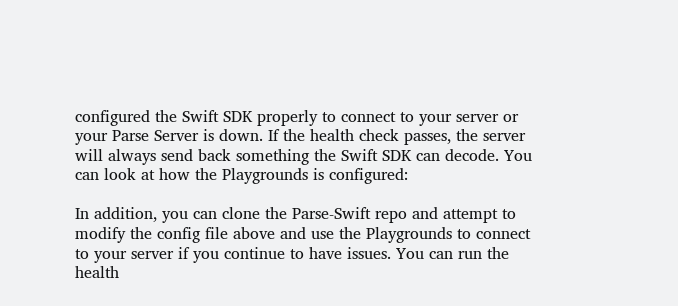configured the Swift SDK properly to connect to your server or your Parse Server is down. If the health check passes, the server will always send back something the Swift SDK can decode. You can look at how the Playgrounds is configured:

In addition, you can clone the Parse-Swift repo and attempt to modify the config file above and use the Playgrounds to connect to your server if you continue to have issues. You can run the health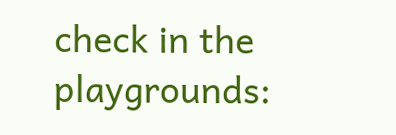check in the playgrounds: